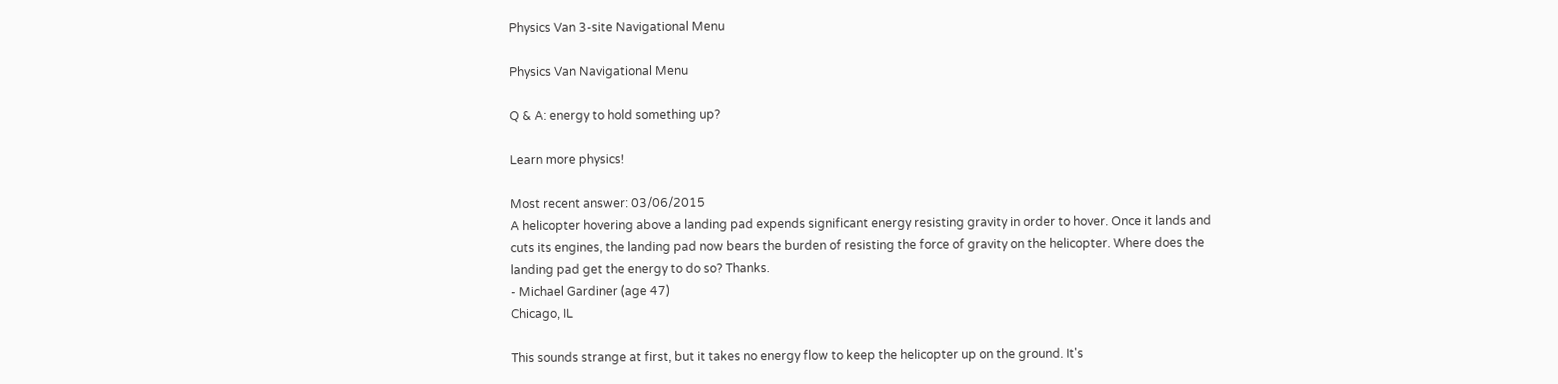Physics Van 3-site Navigational Menu

Physics Van Navigational Menu

Q & A: energy to hold something up?

Learn more physics!

Most recent answer: 03/06/2015
A helicopter hovering above a landing pad expends significant energy resisting gravity in order to hover. Once it lands and cuts its engines, the landing pad now bears the burden of resisting the force of gravity on the helicopter. Where does the landing pad get the energy to do so? Thanks.
- Michael Gardiner (age 47)
Chicago, IL

This sounds strange at first, but it takes no energy flow to keep the helicopter up on the ground. It's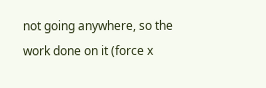not going anywhere, so the work done on it (force x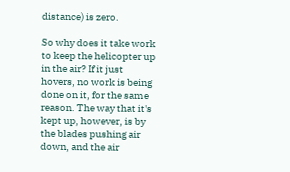distance) is zero.

So why does it take work to keep the helicopter up in the air? If it just hovers, no work is being done on it, for the same reason. The way that it's kept up, however, is by the blades pushing air down, and the air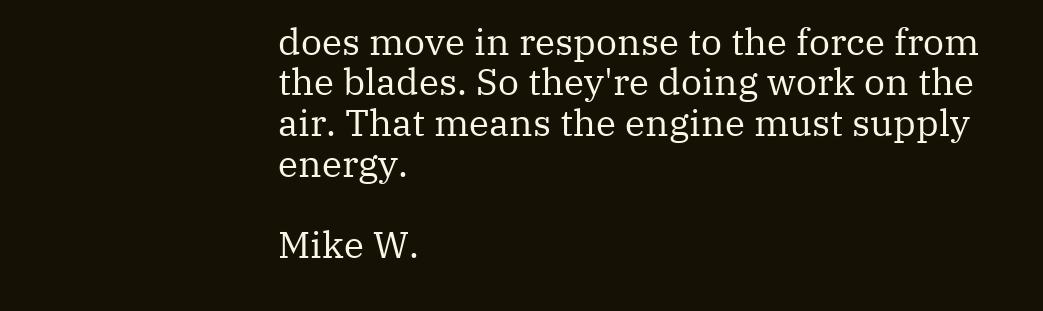does move in response to the force from the blades. So they're doing work on the air. That means the engine must supply energy.

Mike W.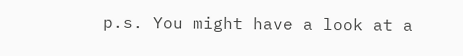p.s. You might have a look at a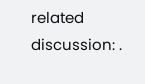related discussion: .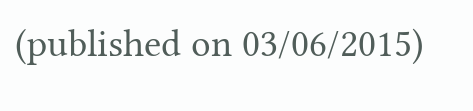(published on 03/06/2015)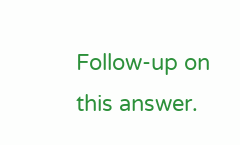Follow-up on this answer.